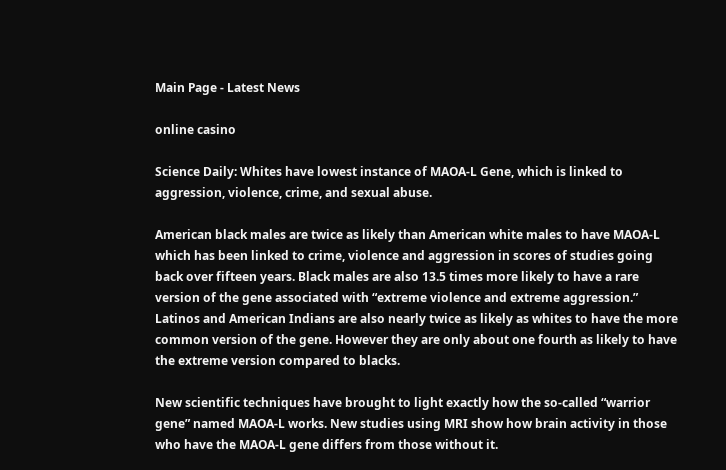Main Page - Latest News

online casino

Science Daily: Whites have lowest instance of MAOA-L Gene, which is linked to aggression, violence, crime, and sexual abuse.

American black males are twice as likely than American white males to have MAOA-L which has been linked to crime, violence and aggression in scores of studies going back over fifteen years. Black males are also 13.5 times more likely to have a rare version of the gene associated with “extreme violence and extreme aggression.” Latinos and American Indians are also nearly twice as likely as whites to have the more common version of the gene. However they are only about one fourth as likely to have the extreme version compared to blacks.

New scientific techniques have brought to light exactly how the so-called “warrior gene” named MAOA-L works. New studies using MRI show how brain activity in those who have the MAOA-L gene differs from those without it.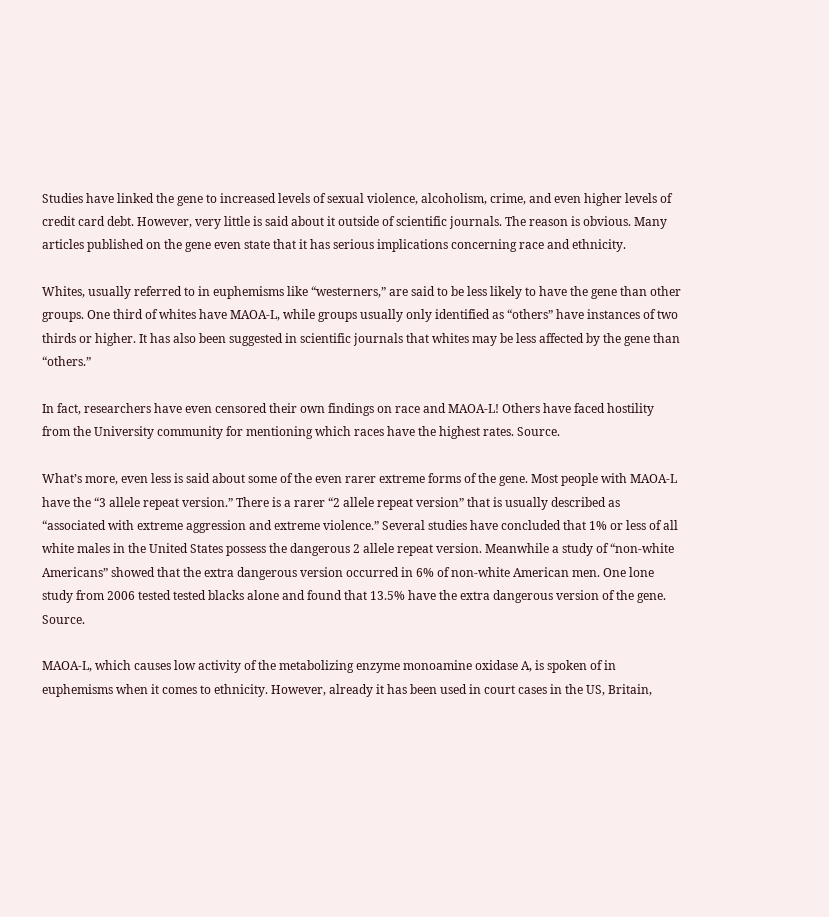Studies have linked the gene to increased levels of sexual violence, alcoholism, crime, and even higher levels of credit card debt. However, very little is said about it outside of scientific journals. The reason is obvious. Many articles published on the gene even state that it has serious implications concerning race and ethnicity.

Whites, usually referred to in euphemisms like “westerners,” are said to be less likely to have the gene than other groups. One third of whites have MAOA-L, while groups usually only identified as “others” have instances of two thirds or higher. It has also been suggested in scientific journals that whites may be less affected by the gene than “others.”

In fact, researchers have even censored their own findings on race and MAOA-L! Others have faced hostility from the University community for mentioning which races have the highest rates. Source.

What’s more, even less is said about some of the even rarer extreme forms of the gene. Most people with MAOA-L have the “3 allele repeat version.” There is a rarer “2 allele repeat version” that is usually described as “associated with extreme aggression and extreme violence.” Several studies have concluded that 1% or less of all white males in the United States possess the dangerous 2 allele repeat version. Meanwhile a study of “non-white Americans” showed that the extra dangerous version occurred in 6% of non-white American men. One lone study from 2006 tested tested blacks alone and found that 13.5% have the extra dangerous version of the gene. Source.

MAOA-L, which causes low activity of the metabolizing enzyme monoamine oxidase A, is spoken of in euphemisms when it comes to ethnicity. However, already it has been used in court cases in the US, Britain,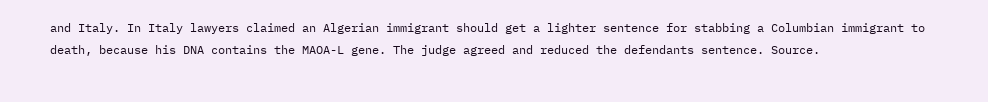and Italy. In Italy lawyers claimed an Algerian immigrant should get a lighter sentence for stabbing a Columbian immigrant to death, because his DNA contains the MAOA-L gene. The judge agreed and reduced the defendants sentence. Source.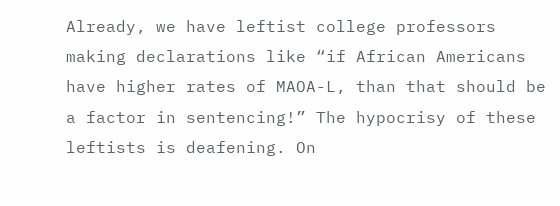Already, we have leftist college professors making declarations like “if African Americans have higher rates of MAOA-L, than that should be a factor in sentencing!” The hypocrisy of these leftists is deafening. On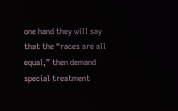one hand they will say that the “races are all equal,” then demand special treatment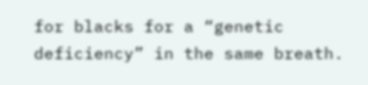for blacks for a “genetic deficiency” in the same breath.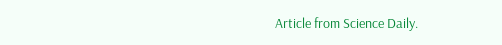Article from Science Daily.